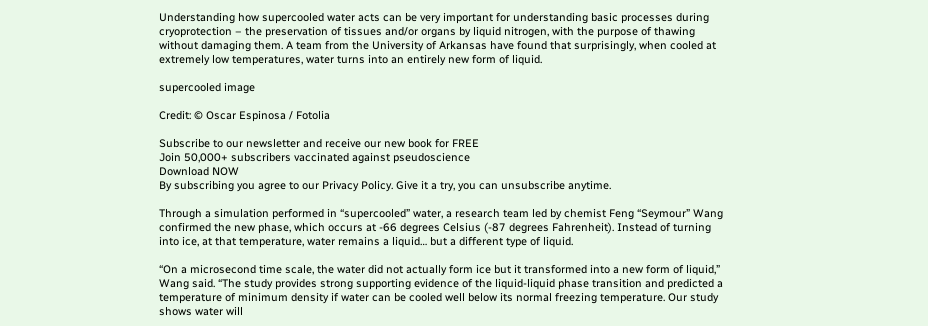Understanding how supercooled water acts can be very important for understanding basic processes during cryoprotection – the preservation of tissues and/or organs by liquid nitrogen, with the purpose of thawing without damaging them. A team from the University of Arkansas have found that surprisingly, when cooled at extremely low temperatures, water turns into an entirely new form of liquid.

supercooled image

Credit: © Oscar Espinosa / Fotolia

Subscribe to our newsletter and receive our new book for FREE
Join 50,000+ subscribers vaccinated against pseudoscience
Download NOW
By subscribing you agree to our Privacy Policy. Give it a try, you can unsubscribe anytime.

Through a simulation performed in “supercooled” water, a research team led by chemist Feng “Seymour” Wang confirmed the new phase, which occurs at -66 degrees Celsius (-87 degrees Fahrenheit). Instead of turning into ice, at that temperature, water remains a liquid… but a different type of liquid.

“On a microsecond time scale, the water did not actually form ice but it transformed into a new form of liquid,” Wang said. “The study provides strong supporting evidence of the liquid-liquid phase transition and predicted a temperature of minimum density if water can be cooled well below its normal freezing temperature. Our study shows water will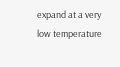expand at a very low temperature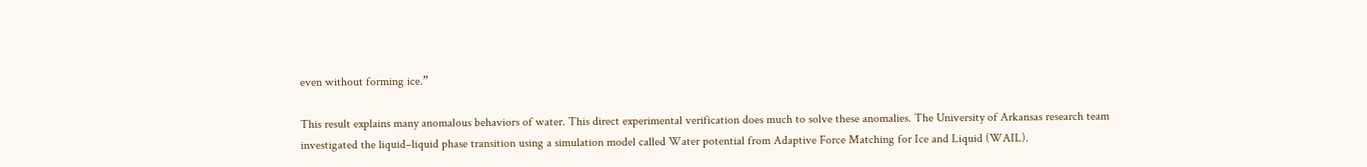even without forming ice.”

This result explains many anomalous behaviors of water. This direct experimental verification does much to solve these anomalies. The University of Arkansas research team investigated the liquid–liquid phase transition using a simulation model called Water potential from Adaptive Force Matching for Ice and Liquid (WAIL).